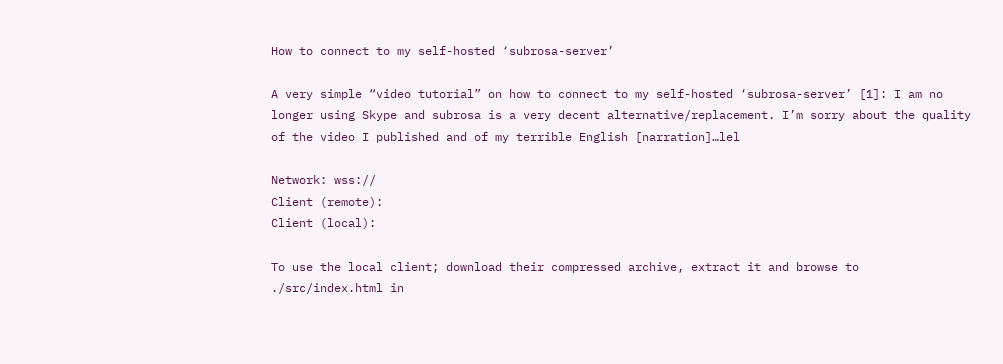How to connect to my self-hosted ‘subrosa-server’

A very simple “video tutorial” on how to connect to my self-hosted ‘subrosa-server’ [1]: I am no longer using Skype and subrosa is a very decent alternative/replacement. I’m sorry about the quality of the video I published and of my terrible English [narration]…lel

Network: wss://
Client (remote):
Client (local):

To use the local client; download their compressed archive, extract it and browse to ./src/index.html in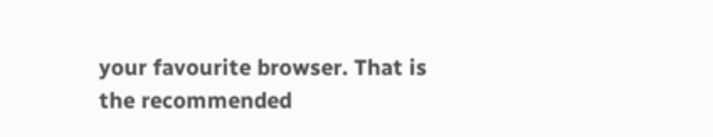your favourite browser. That is the recommended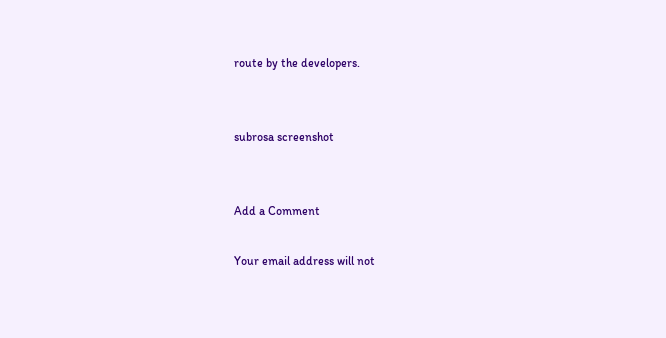route by the developers.


subrosa screenshot


Add a Comment

Your email address will not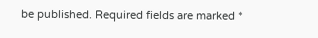be published. Required fields are marked *